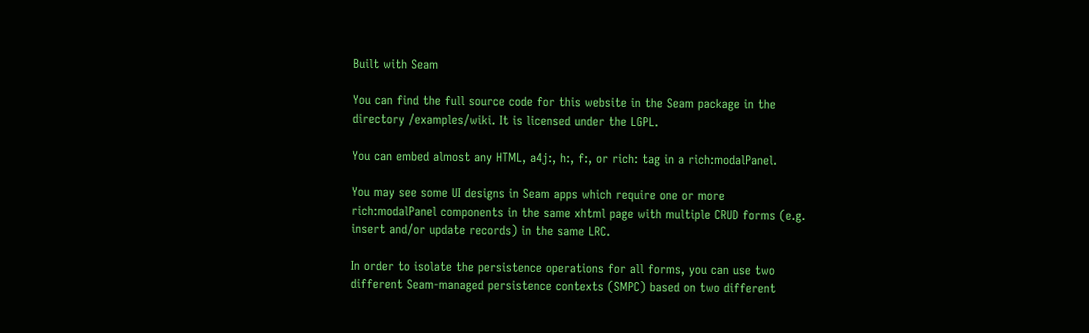Built with Seam

You can find the full source code for this website in the Seam package in the directory /examples/wiki. It is licensed under the LGPL.

You can embed almost any HTML, a4j:, h:, f:, or rich: tag in a rich:modalPanel.

You may see some UI designs in Seam apps which require one or more rich:modalPanel components in the same xhtml page with multiple CRUD forms (e.g. insert and/or update records) in the same LRC.

In order to isolate the persistence operations for all forms, you can use two different Seam-managed persistence contexts (SMPC) based on two different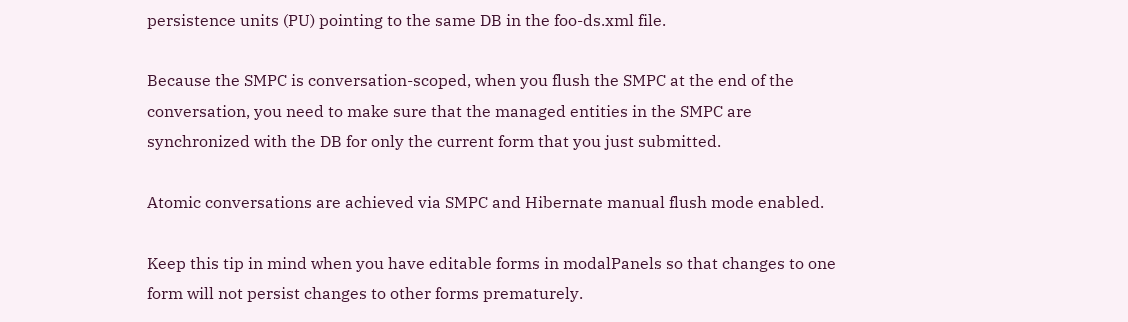persistence units (PU) pointing to the same DB in the foo-ds.xml file.

Because the SMPC is conversation-scoped, when you flush the SMPC at the end of the conversation, you need to make sure that the managed entities in the SMPC are synchronized with the DB for only the current form that you just submitted.

Atomic conversations are achieved via SMPC and Hibernate manual flush mode enabled.

Keep this tip in mind when you have editable forms in modalPanels so that changes to one form will not persist changes to other forms prematurely.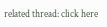related thread: click here